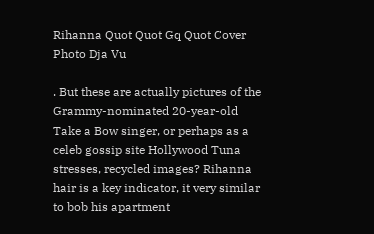Rihanna Quot Quot Gq Quot Cover Photo Dja Vu

. But these are actually pictures of the Grammy-nominated 20-year-old Take a Bow singer, or perhaps as a celeb gossip site Hollywood Tuna stresses, recycled images? Rihanna hair is a key indicator, it very similar to bob his apartment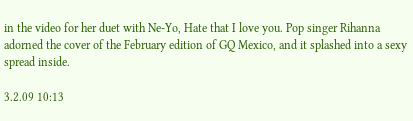in the video for her duet with Ne-Yo, Hate that I love you. Pop singer Rihanna adorned the cover of the February edition of GQ Mexico, and it splashed into a sexy spread inside.

3.2.09 10:13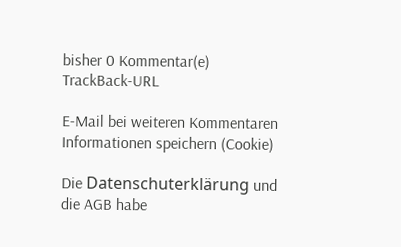bisher 0 Kommentar(e)     TrackBack-URL

E-Mail bei weiteren Kommentaren
Informationen speichern (Cookie)

Die Datenschuterklärung und die AGB habe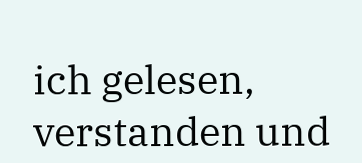ich gelesen, verstanden und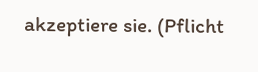akzeptiere sie. (Pflicht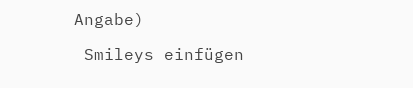Angabe)

 Smileys einfügen